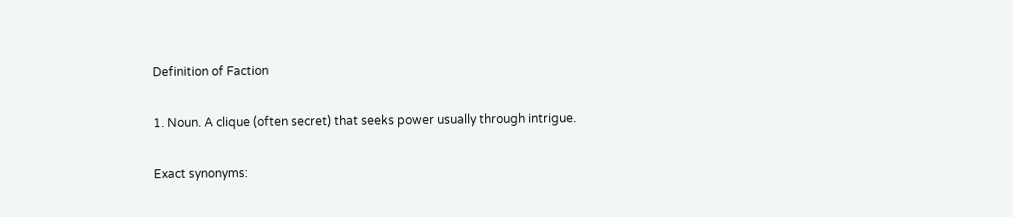Definition of Faction

1. Noun. A clique (often secret) that seeks power usually through intrigue.

Exact synonyms: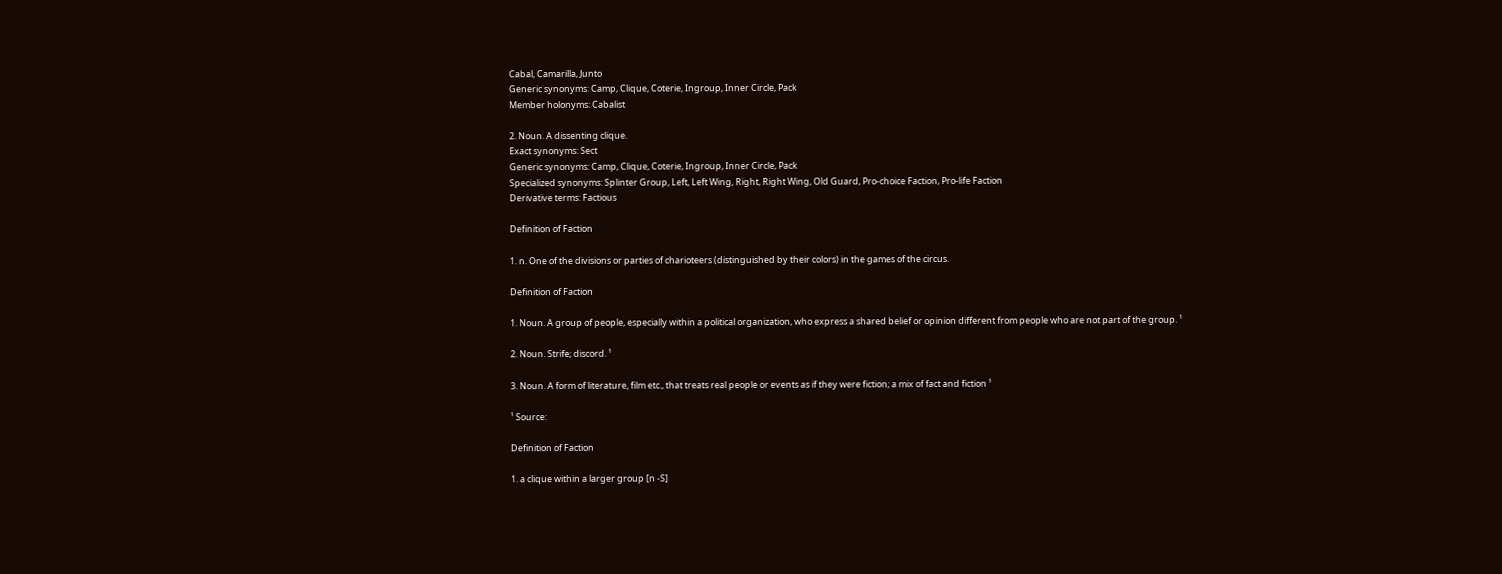Cabal, Camarilla, Junto
Generic synonyms: Camp, Clique, Coterie, Ingroup, Inner Circle, Pack
Member holonyms: Cabalist

2. Noun. A dissenting clique.
Exact synonyms: Sect
Generic synonyms: Camp, Clique, Coterie, Ingroup, Inner Circle, Pack
Specialized synonyms: Splinter Group, Left, Left Wing, Right, Right Wing, Old Guard, Pro-choice Faction, Pro-life Faction
Derivative terms: Factious

Definition of Faction

1. n. One of the divisions or parties of charioteers (distinguished by their colors) in the games of the circus.

Definition of Faction

1. Noun. A group of people, especially within a political organization, who express a shared belief or opinion different from people who are not part of the group. ¹

2. Noun. Strife; discord. ¹

3. Noun. A form of literature, film etc., that treats real people or events as if they were fiction; a mix of fact and fiction ¹

¹ Source:

Definition of Faction

1. a clique within a larger group [n -S]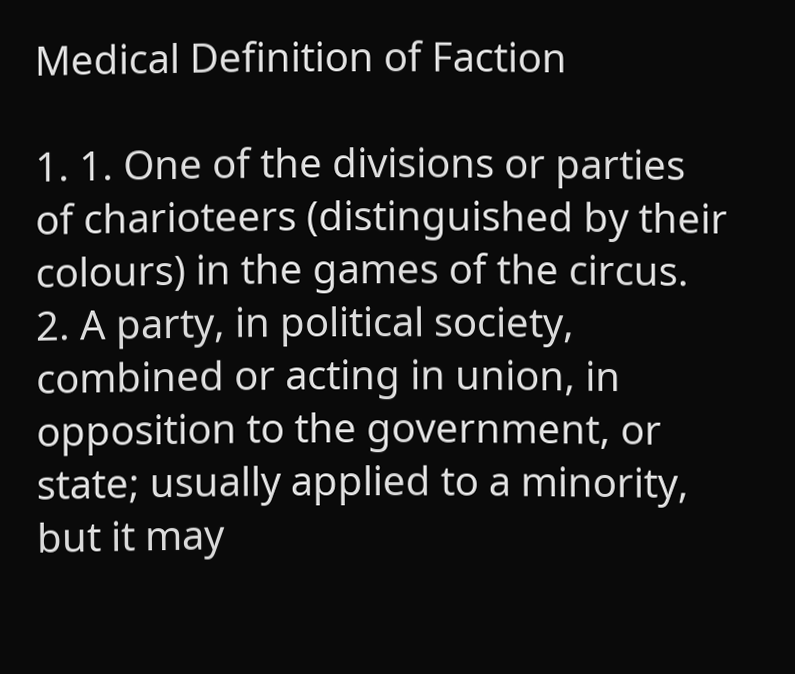Medical Definition of Faction

1. 1. One of the divisions or parties of charioteers (distinguished by their colours) in the games of the circus. 2. A party, in political society, combined or acting in union, in opposition to the government, or state; usually applied to a minority, but it may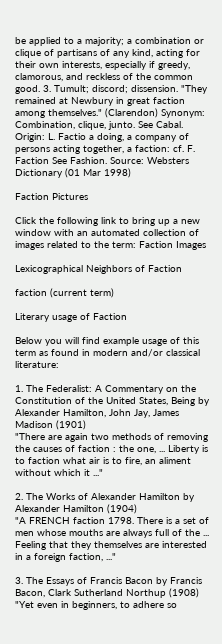be applied to a majority; a combination or clique of partisans of any kind, acting for their own interests, especially if greedy, clamorous, and reckless of the common good. 3. Tumult; discord; dissension. "They remained at Newbury in great faction among themselves." (Clarendon) Synonym: Combination, clique, junto. See Cabal. Origin: L. Factio a doing, a company of persons acting together, a faction: cf. F. Faction See Fashion. Source: Websters Dictionary (01 Mar 1998)

Faction Pictures

Click the following link to bring up a new window with an automated collection of images related to the term: Faction Images

Lexicographical Neighbors of Faction

faction (current term)

Literary usage of Faction

Below you will find example usage of this term as found in modern and/or classical literature:

1. The Federalist: A Commentary on the Constitution of the United States, Being by Alexander Hamilton, John Jay, James Madison (1901)
"There are again two methods of removing the causes of faction : the one, ... Liberty is to faction what air is to fire, an aliment without which it ..."

2. The Works of Alexander Hamilton by Alexander Hamilton (1904)
"A FRENCH faction 1798. There is a set of men whose mouths are always full of the ... Feeling that they themselves are interested in a foreign faction, ..."

3. The Essays of Francis Bacon by Francis Bacon, Clark Sutherland Northup (1908)
"Yet even in beginners, to adhere so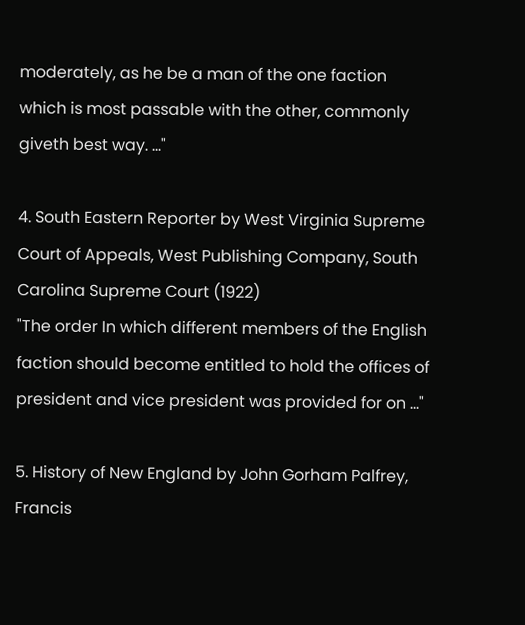moderately, as he be a man of the one faction which is most passable with the other, commonly giveth best way. ..."

4. South Eastern Reporter by West Virginia Supreme Court of Appeals, West Publishing Company, South Carolina Supreme Court (1922)
"The order In which different members of the English faction should become entitled to hold the offices of president and vice president was provided for on ..."

5. History of New England by John Gorham Palfrey, Francis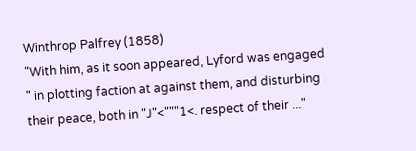Winthrop Palfrey (1858)
"With him, as it soon appeared, Lyford was engaged " in plotting faction at against them, and disturbing their peace, both in "J"<"""1<. respect of their ..."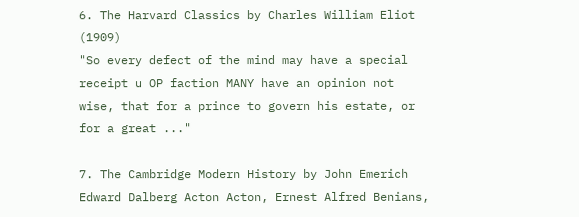6. The Harvard Classics by Charles William Eliot (1909)
"So every defect of the mind may have a special receipt u OP faction MANY have an opinion not wise, that for a prince to govern his estate, or for a great ..."

7. The Cambridge Modern History by John Emerich Edward Dalberg Acton Acton, Ernest Alfred Benians,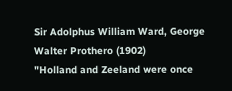Sir Adolphus William Ward, George Walter Prothero (1902)
"Holland and Zeeland were once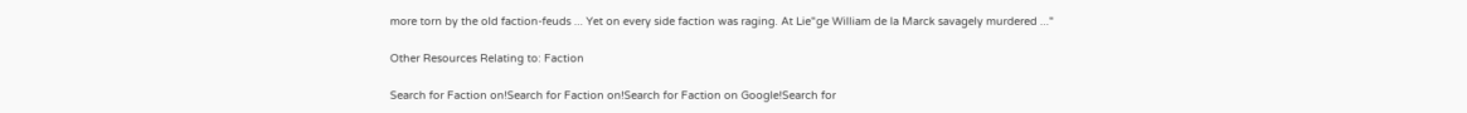more torn by the old faction-feuds ... Yet on every side faction was raging. At Lie"ge William de la Marck savagely murdered ..."

Other Resources Relating to: Faction

Search for Faction on!Search for Faction on!Search for Faction on Google!Search for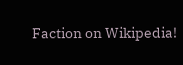Faction on Wikipedia!